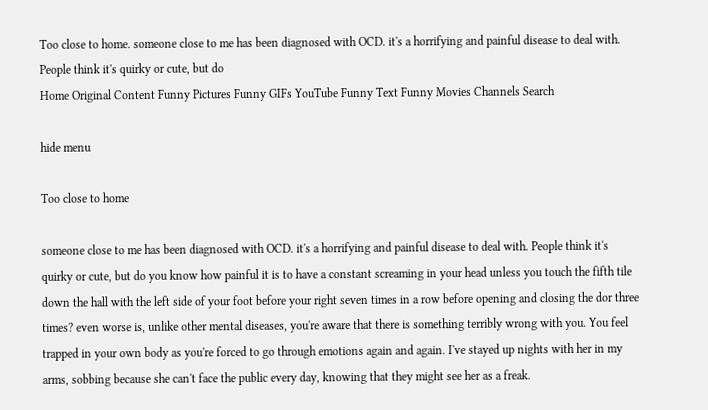Too close to home. someone close to me has been diagnosed with OCD. it's a horrifying and painful disease to deal with. People think it's quirky or cute, but do
Home Original Content Funny Pictures Funny GIFs YouTube Funny Text Funny Movies Channels Search

hide menu

Too close to home

someone close to me has been diagnosed with OCD. it's a horrifying and painful disease to deal with. People think it's quirky or cute, but do you know how painful it is to have a constant screaming in your head unless you touch the fifth tile down the hall with the left side of your foot before your right seven times in a row before opening and closing the dor three times? even worse is, unlike other mental diseases, you're aware that there is something terribly wrong with you. You feel trapped in your own body as you're forced to go through emotions again and again. I've stayed up nights with her in my arms, sobbing because she can't face the public every day, knowing that they might see her as a freak.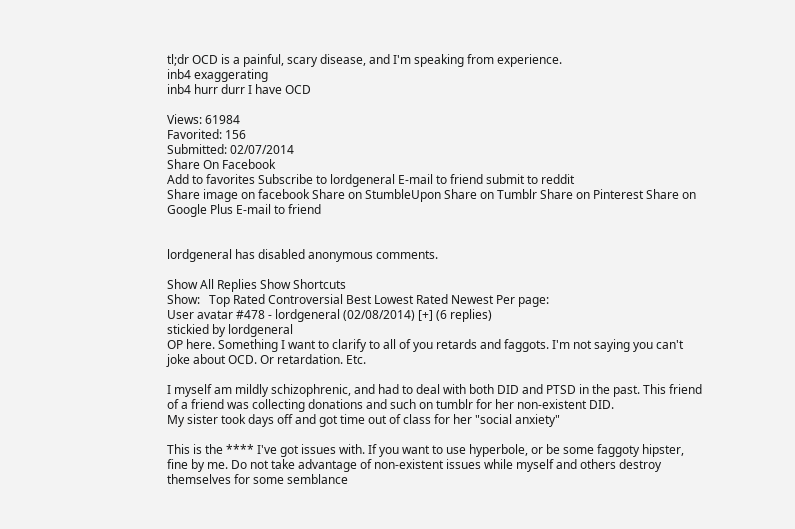tl;dr OCD is a painful, scary disease, and I'm speaking from experience.
inb4 exaggerating
inb4 hurr durr I have OCD

Views: 61984
Favorited: 156
Submitted: 02/07/2014
Share On Facebook
Add to favorites Subscribe to lordgeneral E-mail to friend submit to reddit
Share image on facebook Share on StumbleUpon Share on Tumblr Share on Pinterest Share on Google Plus E-mail to friend


lordgeneral has disabled anonymous comments.

Show All Replies Show Shortcuts
Show:   Top Rated Controversial Best Lowest Rated Newest Per page:
User avatar #478 - lordgeneral (02/08/2014) [+] (6 replies)
stickied by lordgeneral
OP here. Something I want to clarify to all of you retards and faggots. I'm not saying you can't joke about OCD. Or retardation. Etc.

I myself am mildly schizophrenic, and had to deal with both DID and PTSD in the past. This friend of a friend was collecting donations and such on tumblr for her non-existent DID.
My sister took days off and got time out of class for her "social anxiety"

This is the **** I've got issues with. If you want to use hyperbole, or be some faggoty hipster, fine by me. Do not take advantage of non-existent issues while myself and others destroy themselves for some semblance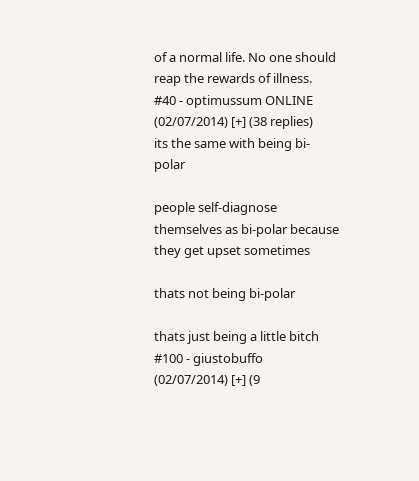of a normal life. No one should reap the rewards of illness.
#40 - optimussum ONLINE (02/07/2014) [+] (38 replies)
its the same with being bi-polar

people self-diagnose themselves as bi-polar because they get upset sometimes

thats not being bi-polar

thats just being a little bitch
#100 - giustobuffo (02/07/2014) [+] (9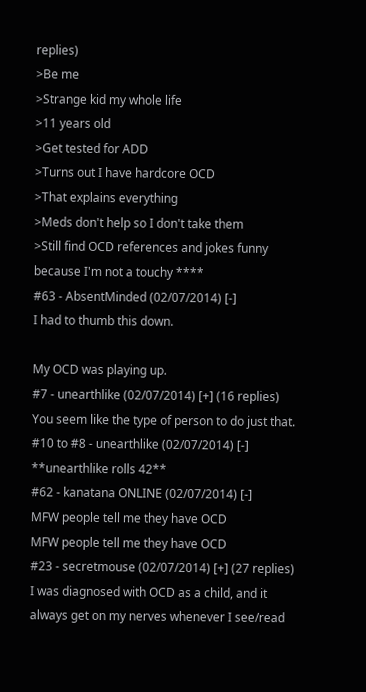replies)
>Be me
>Strange kid my whole life
>11 years old
>Get tested for ADD
>Turns out I have hardcore OCD
>That explains everything
>Meds don't help so I don't take them
>Still find OCD references and jokes funny because I'm not a touchy ****
#63 - AbsentMinded (02/07/2014) [-]
I had to thumb this down.

My OCD was playing up.
#7 - unearthlike (02/07/2014) [+] (16 replies)
You seem like the type of person to do just that.
#10 to #8 - unearthlike (02/07/2014) [-]
**unearthlike rolls 42**
#62 - kanatana ONLINE (02/07/2014) [-]
MFW people tell me they have OCD
MFW people tell me they have OCD
#23 - secretmouse (02/07/2014) [+] (27 replies)
I was diagnosed with OCD as a child, and it always get on my nerves whenever I see/read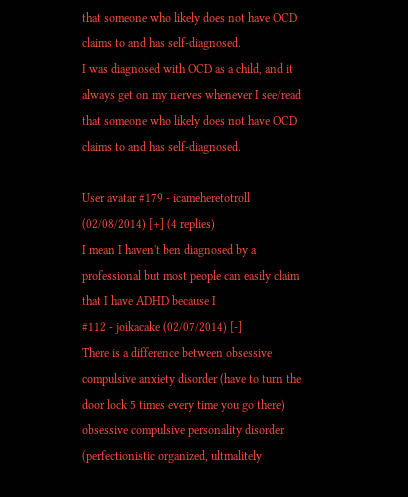that someone who likely does not have OCD claims to and has self-diagnosed.
I was diagnosed with OCD as a child, and it always get on my nerves whenever I see/read that someone who likely does not have OCD claims to and has self-diagnosed.

User avatar #179 - icameheretotroll (02/08/2014) [+] (4 replies)
I mean I haven't ben diagnosed by a professional but most people can easily claim that I have ADHD because I
#112 - joikacake (02/07/2014) [-]
There is a difference between obsessive compulsive anxiety disorder (have to turn the door lock 5 times every time you go there)
obsessive compulsive personality disorder (perfectionistic organized, ultmalitely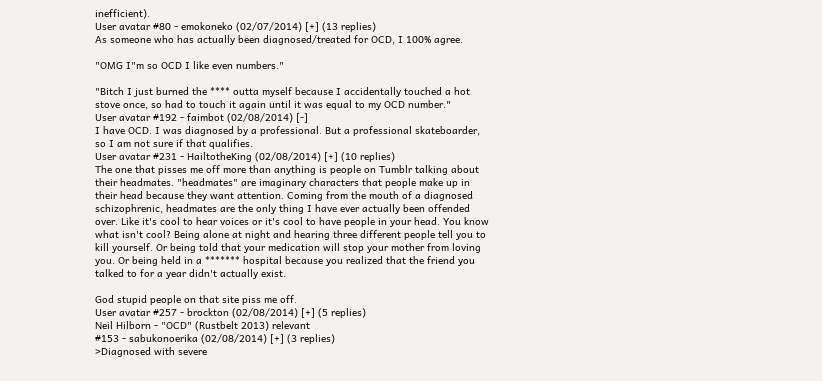inefficient).
User avatar #80 - emokoneko (02/07/2014) [+] (13 replies)
As someone who has actually been diagnosed/treated for OCD, I 100% agree.

"OMG I"m so OCD I like even numbers."

"Bitch I just burned the **** outta myself because I accidentally touched a hot stove once, so had to touch it again until it was equal to my OCD number."
User avatar #192 - faimbot (02/08/2014) [-]
I have OCD. I was diagnosed by a professional. But a professional skateboarder, so I am not sure if that qualifies.
User avatar #231 - HailtotheKing (02/08/2014) [+] (10 replies)
The one that pisses me off more than anything is people on Tumblr talking about their headmates. "headmates" are imaginary characters that people make up in their head because they want attention. Coming from the mouth of a diagnosed schizophrenic, headmates are the only thing I have ever actually been offended over. Like it's cool to hear voices or it's cool to have people in your head. You know what isn't cool? Being alone at night and hearing three different people tell you to kill yourself. Or being told that your medication will stop your mother from loving you. Or being held in a ******* hospital because you realized that the friend you talked to for a year didn't actually exist.

God stupid people on that site piss me off.
User avatar #257 - brockton (02/08/2014) [+] (5 replies)
Neil Hilborn - "OCD" (Rustbelt 2013) relevant
#153 - sabukonoerika (02/08/2014) [+] (3 replies)
>Diagnosed with severe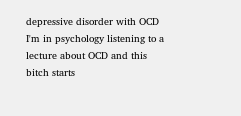depressive disorder with OCD
I'm in psychology listening to a lecture about OCD and this bitch starts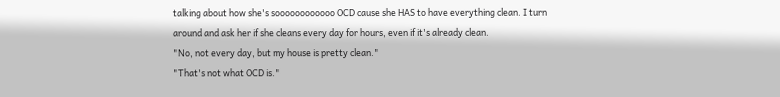talking about how she's soooooooooooo OCD cause she HAS to have everything clean. I turn around and ask her if she cleans every day for hours, even if it's already clean.
"No, not every day, but my house is pretty clean."
"That's not what OCD is."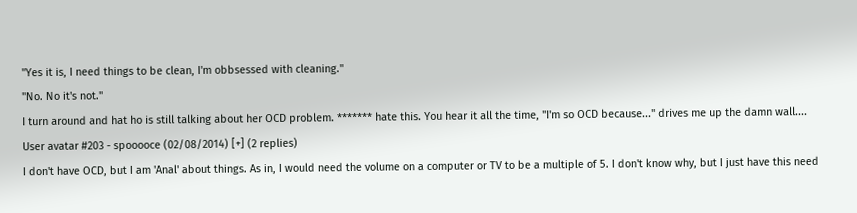"Yes it is, I need things to be clean, I'm obbsessed with cleaning."
"No. No it's not."
I turn around and hat ho is still talking about her OCD problem. ******* hate this. You hear it all the time, "I'm so OCD because..." drives me up the damn wall....
User avatar #203 - spooooce (02/08/2014) [+] (2 replies)
I don't have OCD, but I am 'Anal' about things. As in, I would need the volume on a computer or TV to be a multiple of 5. I don't know why, but I just have this need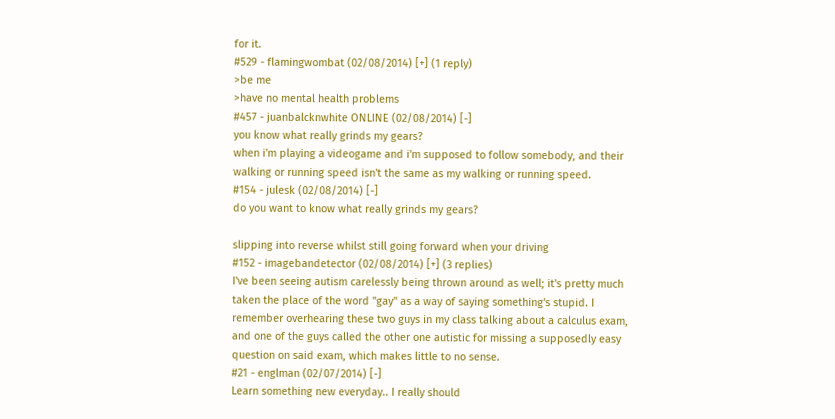for it.
#529 - flamingwombat (02/08/2014) [+] (1 reply)
>be me
>have no mental health problems
#457 - juanbalcknwhite ONLINE (02/08/2014) [-]
you know what really grinds my gears?
when i'm playing a videogame and i'm supposed to follow somebody, and their walking or running speed isn't the same as my walking or running speed.
#154 - julesk (02/08/2014) [-]
do you want to know what really grinds my gears?

slipping into reverse whilst still going forward when your driving
#152 - imagebandetector (02/08/2014) [+] (3 replies)
I've been seeing autism carelessly being thrown around as well; it's pretty much taken the place of the word "gay" as a way of saying something's stupid. I remember overhearing these two guys in my class talking about a calculus exam, and one of the guys called the other one autistic for missing a supposedly easy question on said exam, which makes little to no sense.
#21 - englman (02/07/2014) [-]
Learn something new everyday.. I really should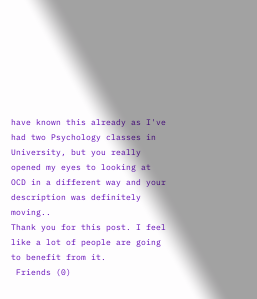have known this already as I've had two Psychology classes in University, but you really opened my eyes to looking at OCD in a different way and your description was definitely moving..
Thank you for this post. I feel like a lot of people are going to benefit from it.
 Friends (0)